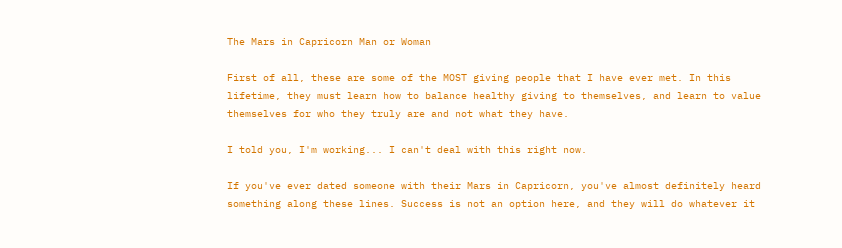The Mars in Capricorn Man or Woman

First of all, these are some of the MOST giving people that I have ever met. In this lifetime, they must learn how to balance healthy giving to themselves, and learn to value themselves for who they truly are and not what they have.

I told you, I'm working... I can't deal with this right now.

If you've ever dated someone with their Mars in Capricorn, you've almost definitely heard something along these lines. Success is not an option here, and they will do whatever it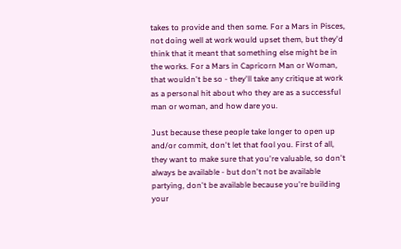takes to provide and then some. For a Mars in Pisces, not doing well at work would upset them, but they'd think that it meant that something else might be in the works. For a Mars in Capricorn Man or Woman, that wouldn't be so - they'll take any critique at work as a personal hit about who they are as a successful man or woman, and how dare you.

Just because these people take longer to open up and/or commit, don't let that fool you. First of all, they want to make sure that you're valuable, so don't always be available - but don't not be available partying, don't be available because you're building your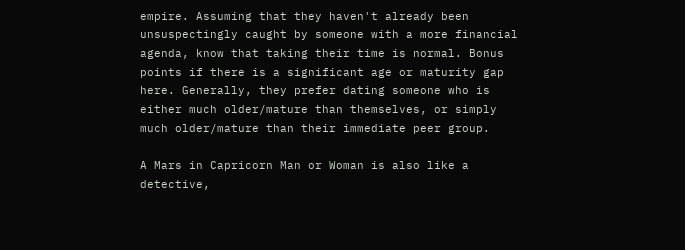empire. Assuming that they haven't already been unsuspectingly caught by someone with a more financial agenda, know that taking their time is normal. Bonus points if there is a significant age or maturity gap here. Generally, they prefer dating someone who is either much older/mature than themselves, or simply much older/mature than their immediate peer group.

A Mars in Capricorn Man or Woman is also like a detective,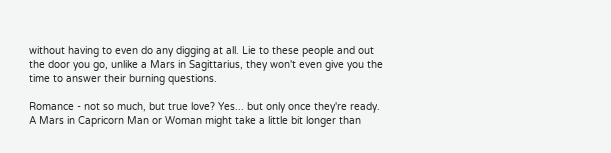without having to even do any digging at all. Lie to these people and out the door you go, unlike a Mars in Sagittarius, they won't even give you the time to answer their burning questions.

Romance - not so much, but true love? Yes... but only once they're ready. A Mars in Capricorn Man or Woman might take a little bit longer than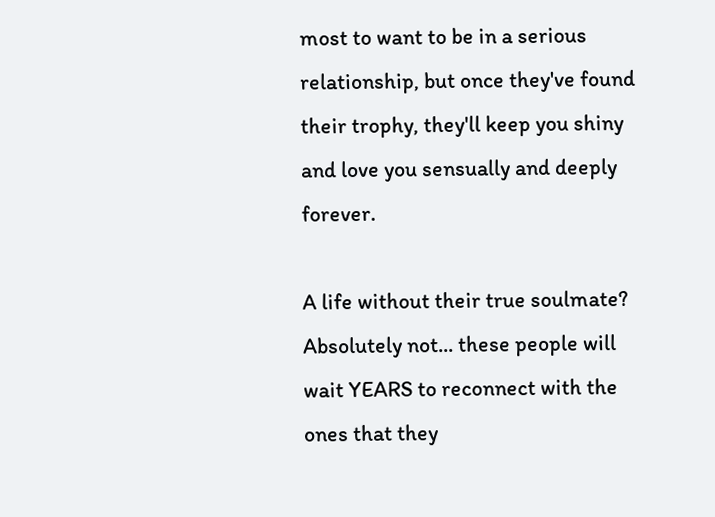most to want to be in a serious relationship, but once they've found their trophy, they'll keep you shiny and love you sensually and deeply forever.

A life without their true soulmate? Absolutely not... these people will wait YEARS to reconnect with the ones that they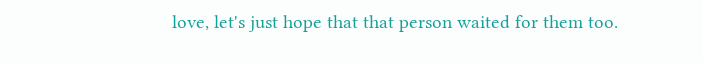love, let's just hope that that person waited for them too.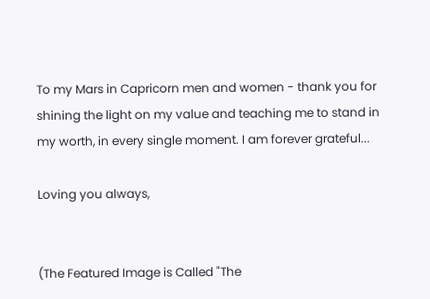To my Mars in Capricorn men and women - thank you for shining the light on my value and teaching me to stand in my worth, in every single moment. I am forever grateful...

Loving you always,


(The Featured Image is Called "The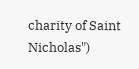charity of Saint Nicholas")